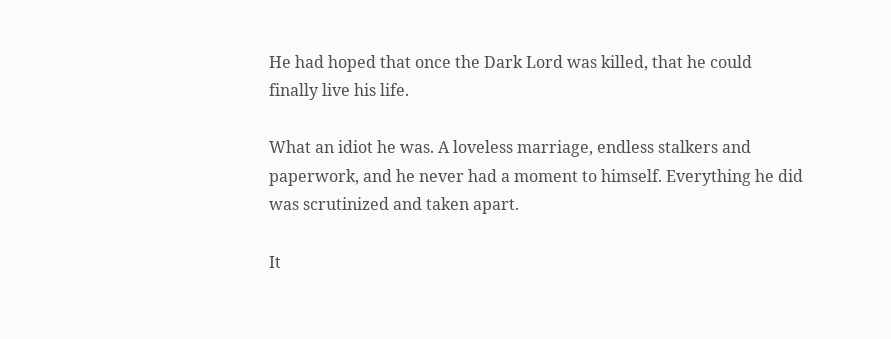He had hoped that once the Dark Lord was killed, that he could finally live his life.

What an idiot he was. A loveless marriage, endless stalkers and paperwork, and he never had a moment to himself. Everything he did was scrutinized and taken apart.

It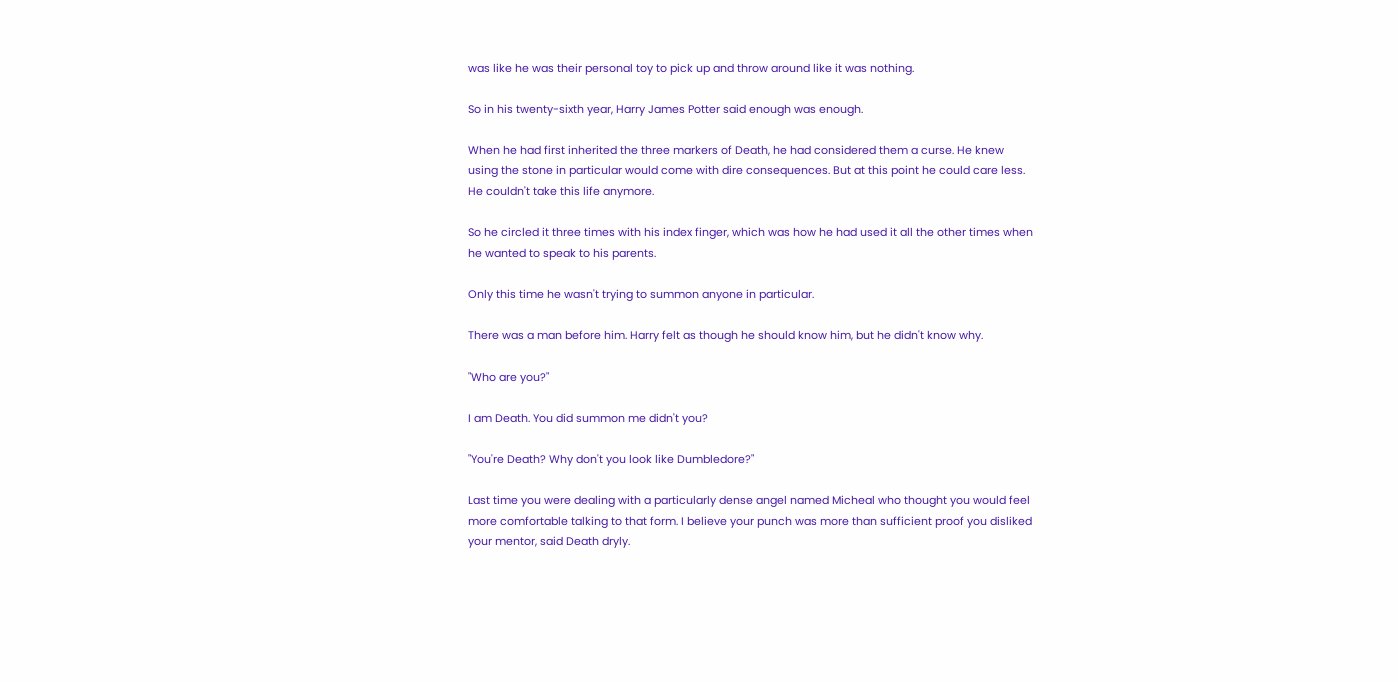was like he was their personal toy to pick up and throw around like it was nothing.

So in his twenty-sixth year, Harry James Potter said enough was enough.

When he had first inherited the three markers of Death, he had considered them a curse. He knew using the stone in particular would come with dire consequences. But at this point he could care less. He couldn't take this life anymore.

So he circled it three times with his index finger, which was how he had used it all the other times when he wanted to speak to his parents.

Only this time he wasn't trying to summon anyone in particular.

There was a man before him. Harry felt as though he should know him, but he didn't know why.

"Who are you?"

I am Death. You did summon me didn't you?

"You're Death? Why don't you look like Dumbledore?"

Last time you were dealing with a particularly dense angel named Micheal who thought you would feel more comfortable talking to that form. I believe your punch was more than sufficient proof you disliked your mentor, said Death dryly.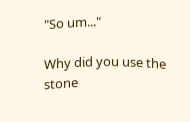"So um..."

Why did you use the stone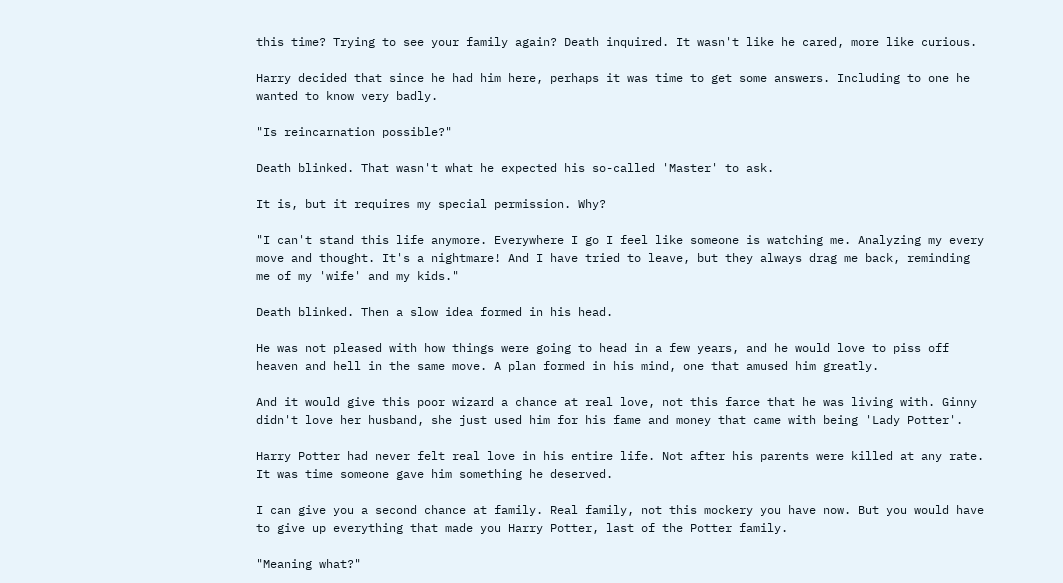this time? Trying to see your family again? Death inquired. It wasn't like he cared, more like curious.

Harry decided that since he had him here, perhaps it was time to get some answers. Including to one he wanted to know very badly.

"Is reincarnation possible?"

Death blinked. That wasn't what he expected his so-called 'Master' to ask.

It is, but it requires my special permission. Why?

"I can't stand this life anymore. Everywhere I go I feel like someone is watching me. Analyzing my every move and thought. It's a nightmare! And I have tried to leave, but they always drag me back, reminding me of my 'wife' and my kids."

Death blinked. Then a slow idea formed in his head.

He was not pleased with how things were going to head in a few years, and he would love to piss off heaven and hell in the same move. A plan formed in his mind, one that amused him greatly.

And it would give this poor wizard a chance at real love, not this farce that he was living with. Ginny didn't love her husband, she just used him for his fame and money that came with being 'Lady Potter'.

Harry Potter had never felt real love in his entire life. Not after his parents were killed at any rate. It was time someone gave him something he deserved.

I can give you a second chance at family. Real family, not this mockery you have now. But you would have to give up everything that made you Harry Potter, last of the Potter family.

"Meaning what?"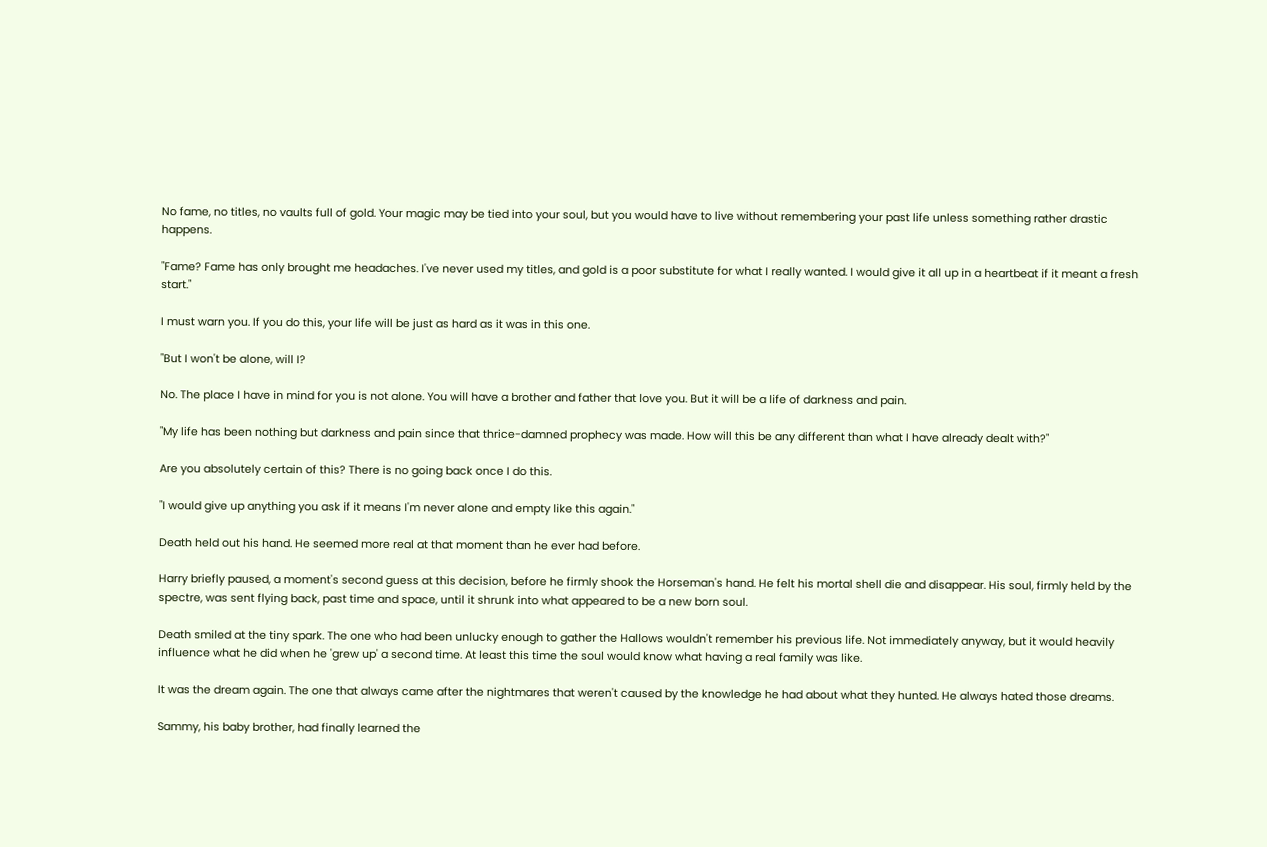No fame, no titles, no vaults full of gold. Your magic may be tied into your soul, but you would have to live without remembering your past life unless something rather drastic happens.

"Fame? Fame has only brought me headaches. I've never used my titles, and gold is a poor substitute for what I really wanted. I would give it all up in a heartbeat if it meant a fresh start."

I must warn you. If you do this, your life will be just as hard as it was in this one.

"But I won't be alone, will I?

No. The place I have in mind for you is not alone. You will have a brother and father that love you. But it will be a life of darkness and pain.

"My life has been nothing but darkness and pain since that thrice-damned prophecy was made. How will this be any different than what I have already dealt with?"

Are you absolutely certain of this? There is no going back once I do this.

"I would give up anything you ask if it means I'm never alone and empty like this again."

Death held out his hand. He seemed more real at that moment than he ever had before.

Harry briefly paused, a moment's second guess at this decision, before he firmly shook the Horseman's hand. He felt his mortal shell die and disappear. His soul, firmly held by the spectre, was sent flying back, past time and space, until it shrunk into what appeared to be a new born soul.

Death smiled at the tiny spark. The one who had been unlucky enough to gather the Hallows wouldn't remember his previous life. Not immediately anyway, but it would heavily influence what he did when he 'grew up' a second time. At least this time the soul would know what having a real family was like.

It was the dream again. The one that always came after the nightmares that weren't caused by the knowledge he had about what they hunted. He always hated those dreams.

Sammy, his baby brother, had finally learned the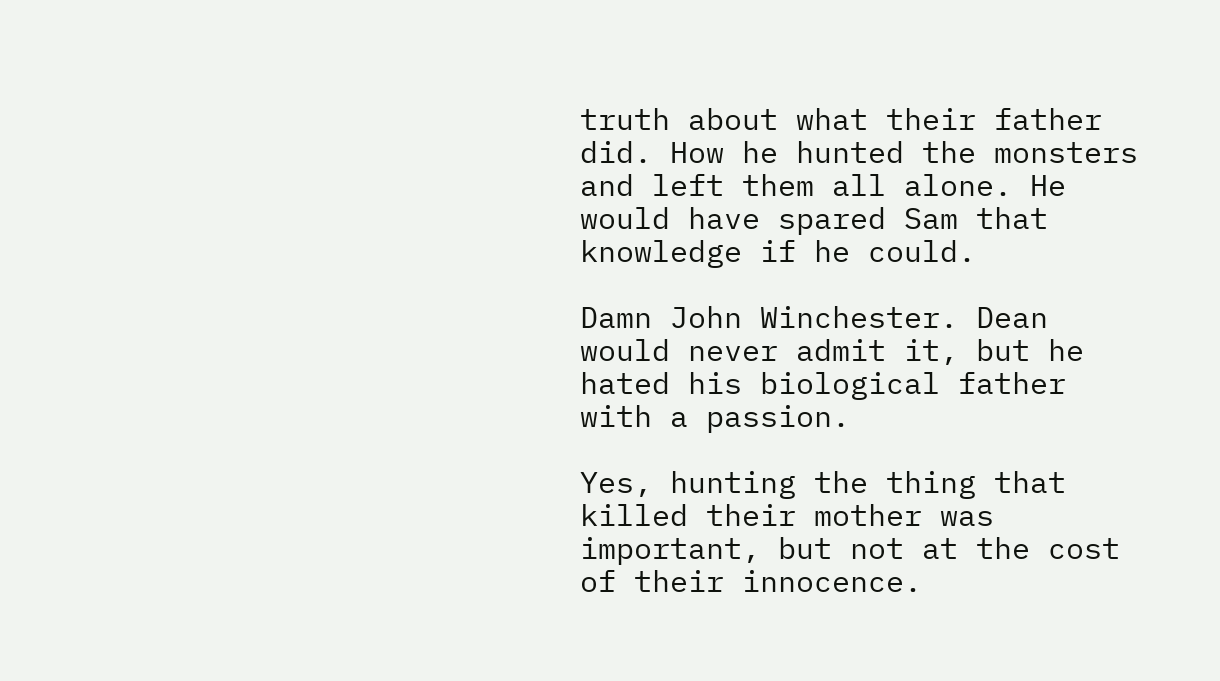truth about what their father did. How he hunted the monsters and left them all alone. He would have spared Sam that knowledge if he could.

Damn John Winchester. Dean would never admit it, but he hated his biological father with a passion.

Yes, hunting the thing that killed their mother was important, but not at the cost of their innocence.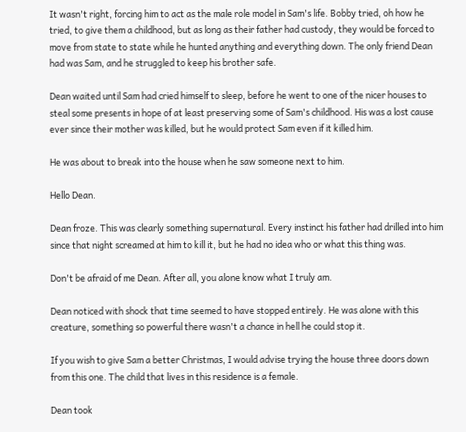It wasn't right, forcing him to act as the male role model in Sam's life. Bobby tried, oh how he tried, to give them a childhood, but as long as their father had custody, they would be forced to move from state to state while he hunted anything and everything down. The only friend Dean had was Sam, and he struggled to keep his brother safe.

Dean waited until Sam had cried himself to sleep, before he went to one of the nicer houses to steal some presents in hope of at least preserving some of Sam's childhood. His was a lost cause ever since their mother was killed, but he would protect Sam even if it killed him.

He was about to break into the house when he saw someone next to him.

Hello Dean.

Dean froze. This was clearly something supernatural. Every instinct his father had drilled into him since that night screamed at him to kill it, but he had no idea who or what this thing was.

Don't be afraid of me Dean. After all, you alone know what I truly am.

Dean noticed with shock that time seemed to have stopped entirely. He was alone with this creature, something so powerful there wasn't a chance in hell he could stop it.

If you wish to give Sam a better Christmas, I would advise trying the house three doors down from this one. The child that lives in this residence is a female.

Dean took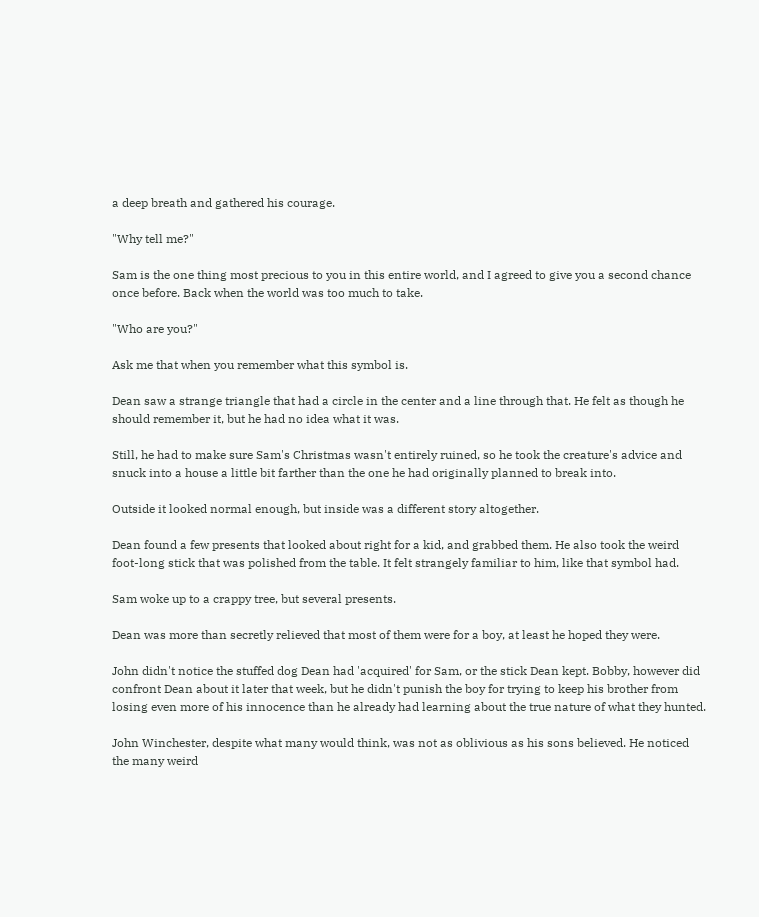a deep breath and gathered his courage.

"Why tell me?"

Sam is the one thing most precious to you in this entire world, and I agreed to give you a second chance once before. Back when the world was too much to take.

"Who are you?"

Ask me that when you remember what this symbol is.

Dean saw a strange triangle that had a circle in the center and a line through that. He felt as though he should remember it, but he had no idea what it was.

Still, he had to make sure Sam's Christmas wasn't entirely ruined, so he took the creature's advice and snuck into a house a little bit farther than the one he had originally planned to break into.

Outside it looked normal enough, but inside was a different story altogether.

Dean found a few presents that looked about right for a kid, and grabbed them. He also took the weird foot-long stick that was polished from the table. It felt strangely familiar to him, like that symbol had.

Sam woke up to a crappy tree, but several presents.

Dean was more than secretly relieved that most of them were for a boy, at least he hoped they were.

John didn't notice the stuffed dog Dean had 'acquired' for Sam, or the stick Dean kept. Bobby, however did confront Dean about it later that week, but he didn't punish the boy for trying to keep his brother from losing even more of his innocence than he already had learning about the true nature of what they hunted.

John Winchester, despite what many would think, was not as oblivious as his sons believed. He noticed the many weird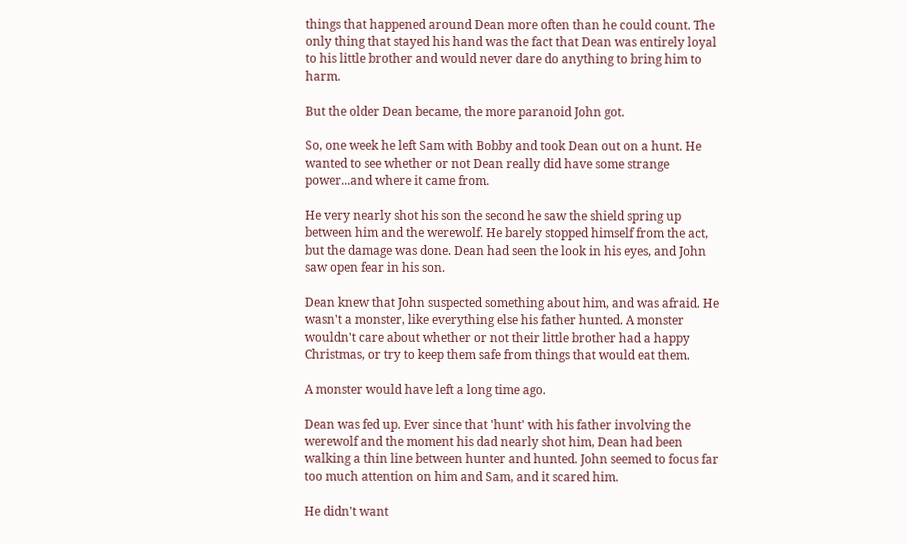things that happened around Dean more often than he could count. The only thing that stayed his hand was the fact that Dean was entirely loyal to his little brother and would never dare do anything to bring him to harm.

But the older Dean became, the more paranoid John got.

So, one week he left Sam with Bobby and took Dean out on a hunt. He wanted to see whether or not Dean really did have some strange power...and where it came from.

He very nearly shot his son the second he saw the shield spring up between him and the werewolf. He barely stopped himself from the act, but the damage was done. Dean had seen the look in his eyes, and John saw open fear in his son.

Dean knew that John suspected something about him, and was afraid. He wasn't a monster, like everything else his father hunted. A monster wouldn't care about whether or not their little brother had a happy Christmas, or try to keep them safe from things that would eat them.

A monster would have left a long time ago.

Dean was fed up. Ever since that 'hunt' with his father involving the werewolf and the moment his dad nearly shot him, Dean had been walking a thin line between hunter and hunted. John seemed to focus far too much attention on him and Sam, and it scared him.

He didn't want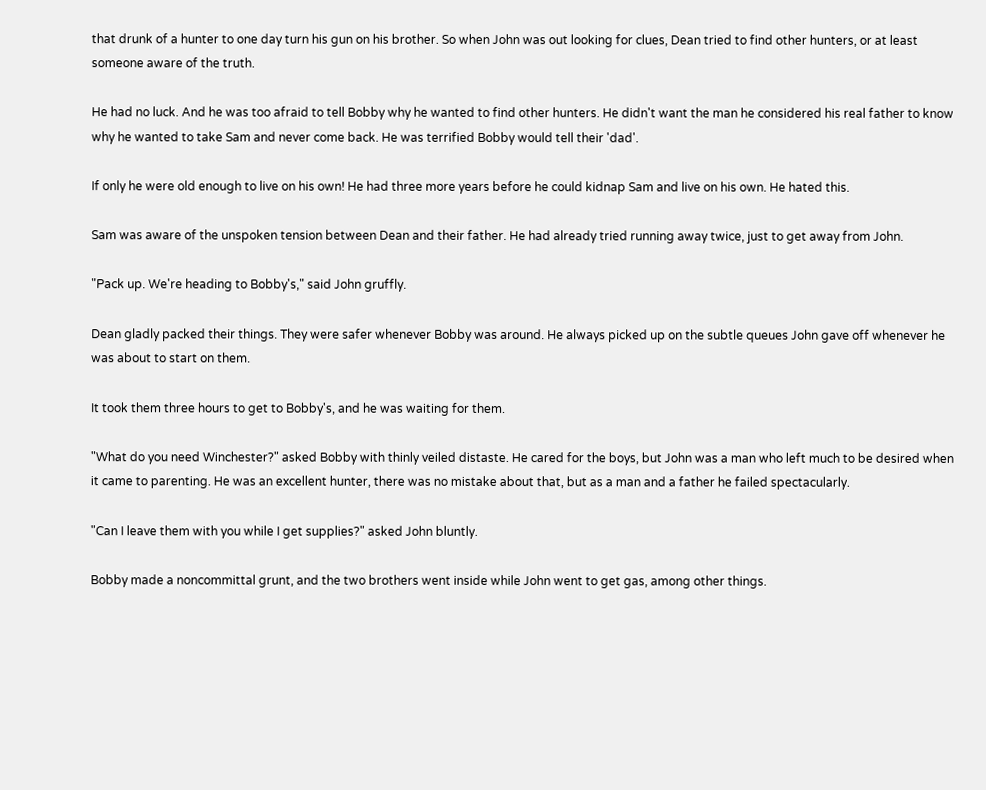that drunk of a hunter to one day turn his gun on his brother. So when John was out looking for clues, Dean tried to find other hunters, or at least someone aware of the truth.

He had no luck. And he was too afraid to tell Bobby why he wanted to find other hunters. He didn't want the man he considered his real father to know why he wanted to take Sam and never come back. He was terrified Bobby would tell their 'dad'.

If only he were old enough to live on his own! He had three more years before he could kidnap Sam and live on his own. He hated this.

Sam was aware of the unspoken tension between Dean and their father. He had already tried running away twice, just to get away from John.

"Pack up. We're heading to Bobby's," said John gruffly.

Dean gladly packed their things. They were safer whenever Bobby was around. He always picked up on the subtle queues John gave off whenever he was about to start on them.

It took them three hours to get to Bobby's, and he was waiting for them.

"What do you need Winchester?" asked Bobby with thinly veiled distaste. He cared for the boys, but John was a man who left much to be desired when it came to parenting. He was an excellent hunter, there was no mistake about that, but as a man and a father he failed spectacularly.

"Can I leave them with you while I get supplies?" asked John bluntly.

Bobby made a noncommittal grunt, and the two brothers went inside while John went to get gas, among other things.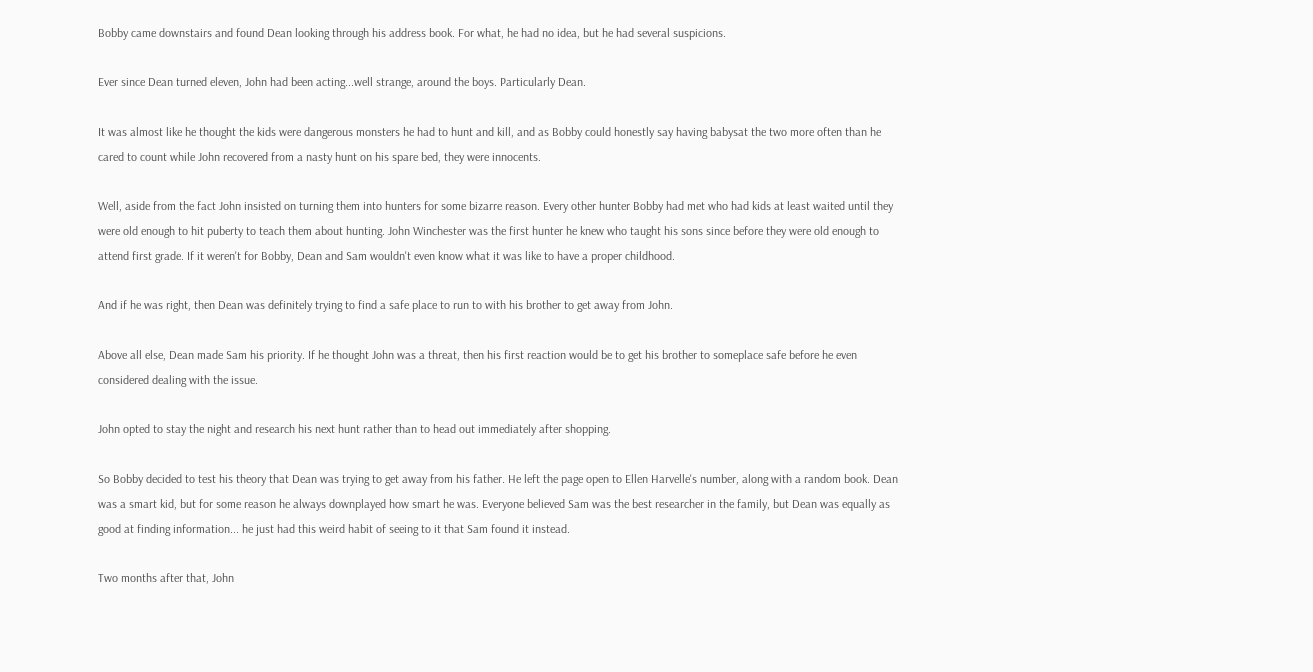Bobby came downstairs and found Dean looking through his address book. For what, he had no idea, but he had several suspicions.

Ever since Dean turned eleven, John had been acting...well strange, around the boys. Particularly Dean.

It was almost like he thought the kids were dangerous monsters he had to hunt and kill, and as Bobby could honestly say having babysat the two more often than he cared to count while John recovered from a nasty hunt on his spare bed, they were innocents.

Well, aside from the fact John insisted on turning them into hunters for some bizarre reason. Every other hunter Bobby had met who had kids at least waited until they were old enough to hit puberty to teach them about hunting. John Winchester was the first hunter he knew who taught his sons since before they were old enough to attend first grade. If it weren't for Bobby, Dean and Sam wouldn't even know what it was like to have a proper childhood.

And if he was right, then Dean was definitely trying to find a safe place to run to with his brother to get away from John.

Above all else, Dean made Sam his priority. If he thought John was a threat, then his first reaction would be to get his brother to someplace safe before he even considered dealing with the issue.

John opted to stay the night and research his next hunt rather than to head out immediately after shopping.

So Bobby decided to test his theory that Dean was trying to get away from his father. He left the page open to Ellen Harvelle's number, along with a random book. Dean was a smart kid, but for some reason he always downplayed how smart he was. Everyone believed Sam was the best researcher in the family, but Dean was equally as good at finding information... he just had this weird habit of seeing to it that Sam found it instead.

Two months after that, John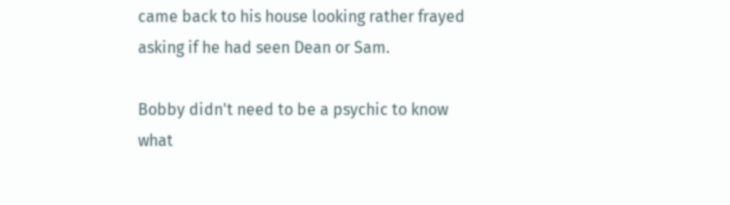came back to his house looking rather frayed asking if he had seen Dean or Sam.

Bobby didn't need to be a psychic to know what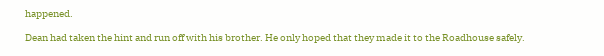happened.

Dean had taken the hint and run off with his brother. He only hoped that they made it to the Roadhouse safely.